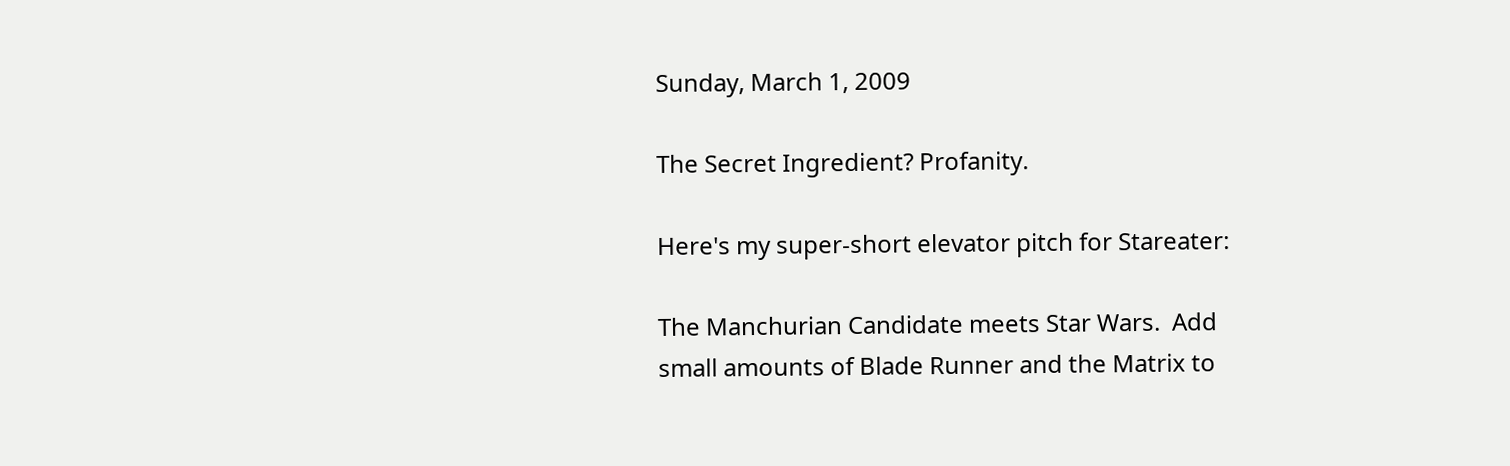Sunday, March 1, 2009

The Secret Ingredient? Profanity.

Here's my super-short elevator pitch for Stareater:

The Manchurian Candidate meets Star Wars.  Add small amounts of Blade Runner and the Matrix to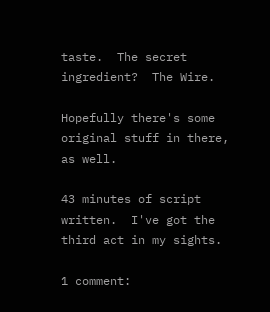taste.  The secret ingredient?  The Wire.

Hopefully there's some original stuff in there, as well.

43 minutes of script written.  I've got the third act in my sights.

1 comment: